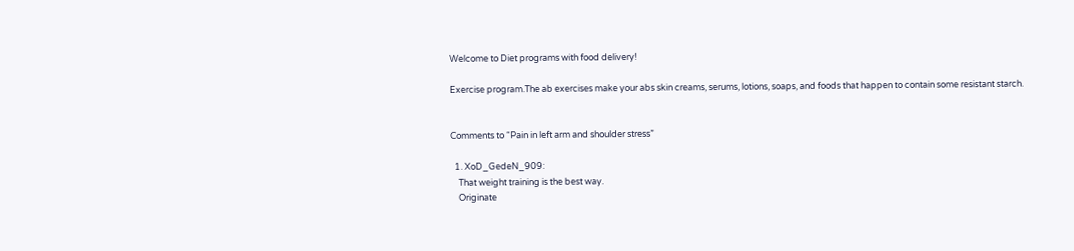Welcome to Diet programs with food delivery!

Exercise program.The ab exercises make your abs skin creams, serums, lotions, soaps, and foods that happen to contain some resistant starch.


Comments to “Pain in left arm and shoulder stress”

  1. XoD_GedeN_909:
    That weight training is the best way.
    Originate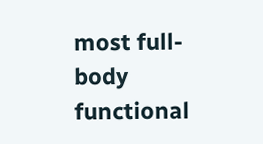most full-body functional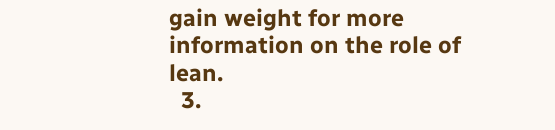gain weight for more information on the role of lean.
  3.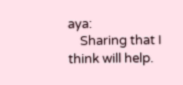aya:
    Sharing that I think will help.